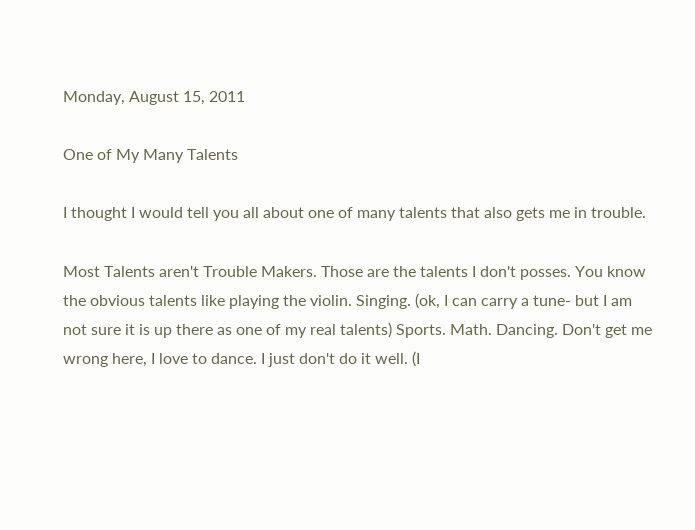Monday, August 15, 2011

One of My Many Talents

I thought I would tell you all about one of many talents that also gets me in trouble.

Most Talents aren't Trouble Makers. Those are the talents I don't posses. You know the obvious talents like playing the violin. Singing. (ok, I can carry a tune- but I am not sure it is up there as one of my real talents) Sports. Math. Dancing. Don't get me wrong here, I love to dance. I just don't do it well. (I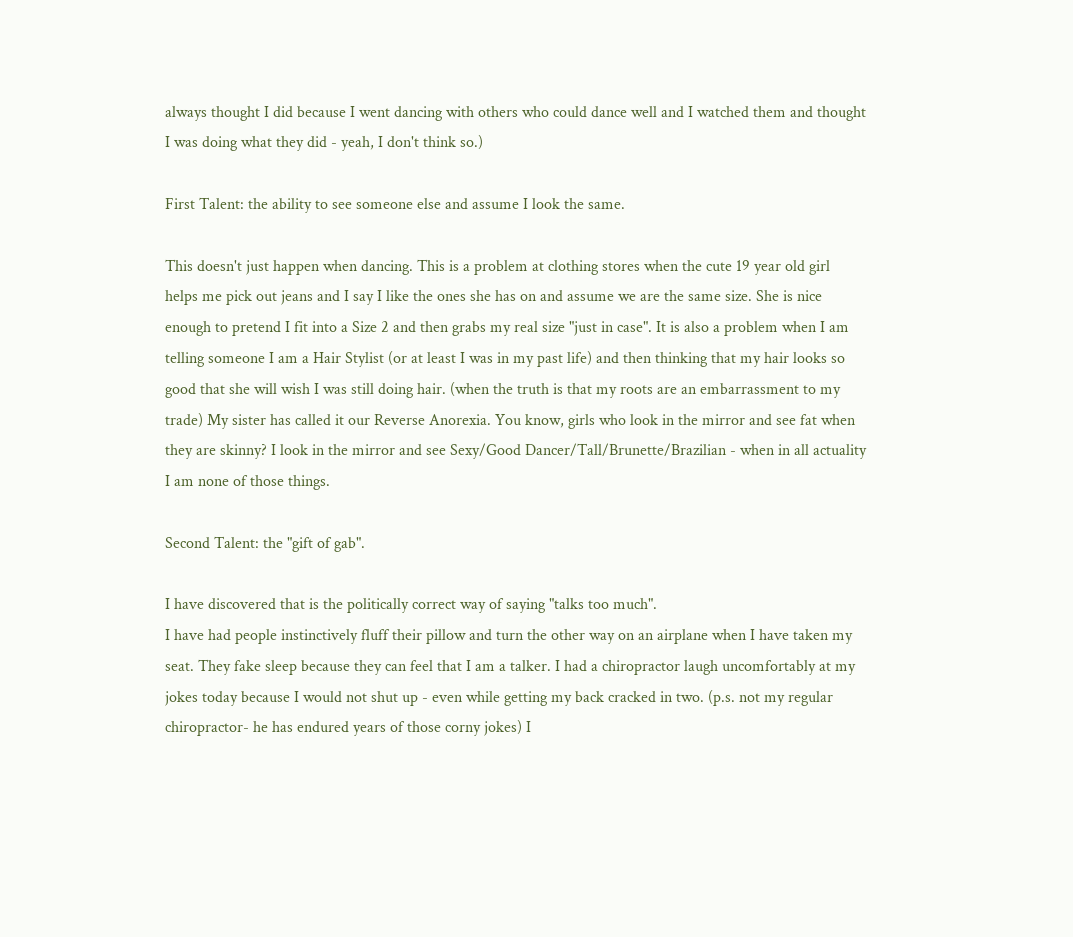always thought I did because I went dancing with others who could dance well and I watched them and thought I was doing what they did - yeah, I don't think so.)

First Talent: the ability to see someone else and assume I look the same.

This doesn't just happen when dancing. This is a problem at clothing stores when the cute 19 year old girl helps me pick out jeans and I say I like the ones she has on and assume we are the same size. She is nice enough to pretend I fit into a Size 2 and then grabs my real size "just in case". It is also a problem when I am telling someone I am a Hair Stylist (or at least I was in my past life) and then thinking that my hair looks so good that she will wish I was still doing hair. (when the truth is that my roots are an embarrassment to my trade) My sister has called it our Reverse Anorexia. You know, girls who look in the mirror and see fat when they are skinny? I look in the mirror and see Sexy/Good Dancer/Tall/Brunette/Brazilian - when in all actuality I am none of those things.

Second Talent: the "gift of gab".

I have discovered that is the politically correct way of saying "talks too much".
I have had people instinctively fluff their pillow and turn the other way on an airplane when I have taken my seat. They fake sleep because they can feel that I am a talker. I had a chiropractor laugh uncomfortably at my jokes today because I would not shut up - even while getting my back cracked in two. (p.s. not my regular chiropractor- he has endured years of those corny jokes) I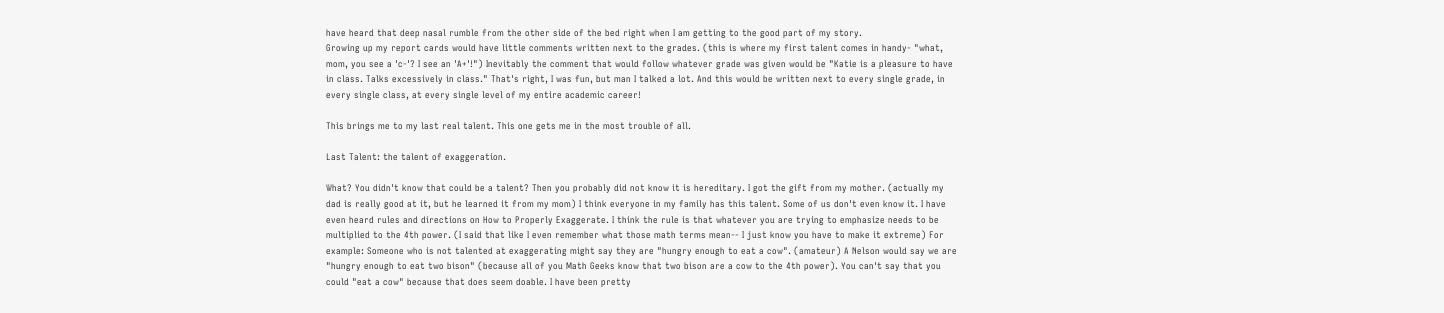have heard that deep nasal rumble from the other side of the bed right when I am getting to the good part of my story.
Growing up my report cards would have little comments written next to the grades. (this is where my first talent comes in handy- "what, mom, you see a 'c-'? I see an 'A+'!") Inevitably the comment that would follow whatever grade was given would be "Katie is a pleasure to have in class. Talks excessively in class." That's right, I was fun, but man I talked a lot. And this would be written next to every single grade, in every single class, at every single level of my entire academic career!

This brings me to my last real talent. This one gets me in the most trouble of all.

Last Talent: the talent of exaggeration.

What? You didn't know that could be a talent? Then you probably did not know it is hereditary. I got the gift from my mother. (actually my dad is really good at it, but he learned it from my mom) I think everyone in my family has this talent. Some of us don't even know it. I have even heard rules and directions on How to Properly Exaggerate. I think the rule is that whatever you are trying to emphasize needs to be multiplied to the 4th power. (I said that like I even remember what those math terms mean-- I just know you have to make it extreme) For example: Someone who is not talented at exaggerating might say they are "hungry enough to eat a cow". (amateur) A Nelson would say we are "hungry enough to eat two bison" (because all of you Math Geeks know that two bison are a cow to the 4th power). You can't say that you could "eat a cow" because that does seem doable. I have been pretty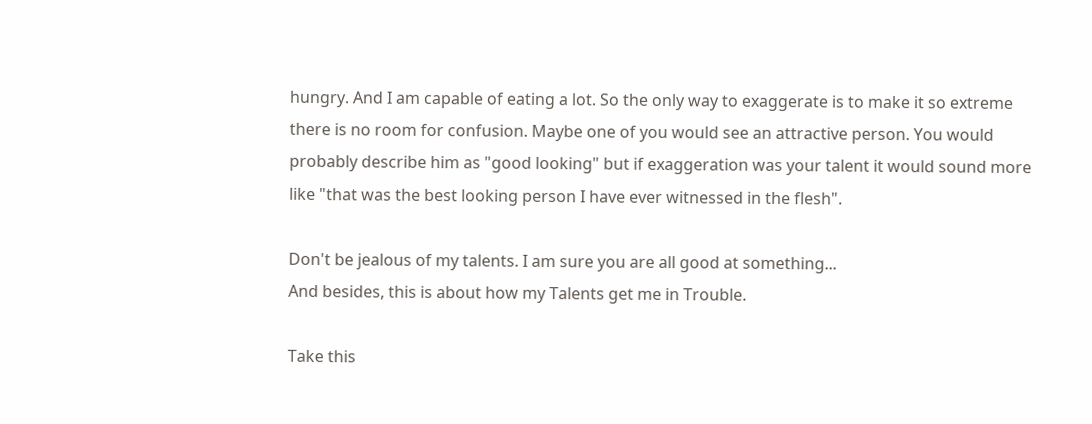hungry. And I am capable of eating a lot. So the only way to exaggerate is to make it so extreme there is no room for confusion. Maybe one of you would see an attractive person. You would probably describe him as "good looking" but if exaggeration was your talent it would sound more like "that was the best looking person I have ever witnessed in the flesh".

Don't be jealous of my talents. I am sure you are all good at something...
And besides, this is about how my Talents get me in Trouble.

Take this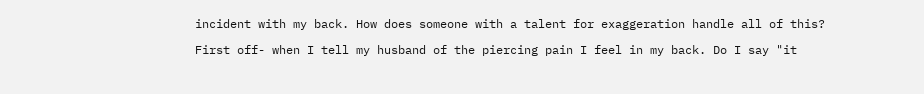incident with my back. How does someone with a talent for exaggeration handle all of this?

First off- when I tell my husband of the piercing pain I feel in my back. Do I say "it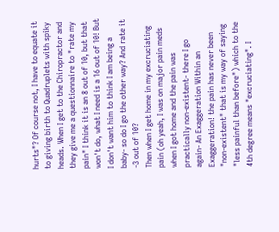hurts"? Of course not, I have to equate it to giving birth to Quadruplets with spiky heads. When I get to the Chiropractor and they give me a questionnaire to "rate my pain" I think it is an 8 out of 10, but that won't do, what I need is a 16 out of 10! But I don't want him to think I am being a baby- so do I go the other way? And rate it -3 out of 10?
Then when I get home in my excruciating pain (oh yeah, I was on major pain meds when I got home and the pain was practically non-existent- there I go again- An Exaggeration Within an Exaggeration! the pain has never been "non-existent" that is my way of saying "less painful than before") which to the 4th degree means "excruciating". I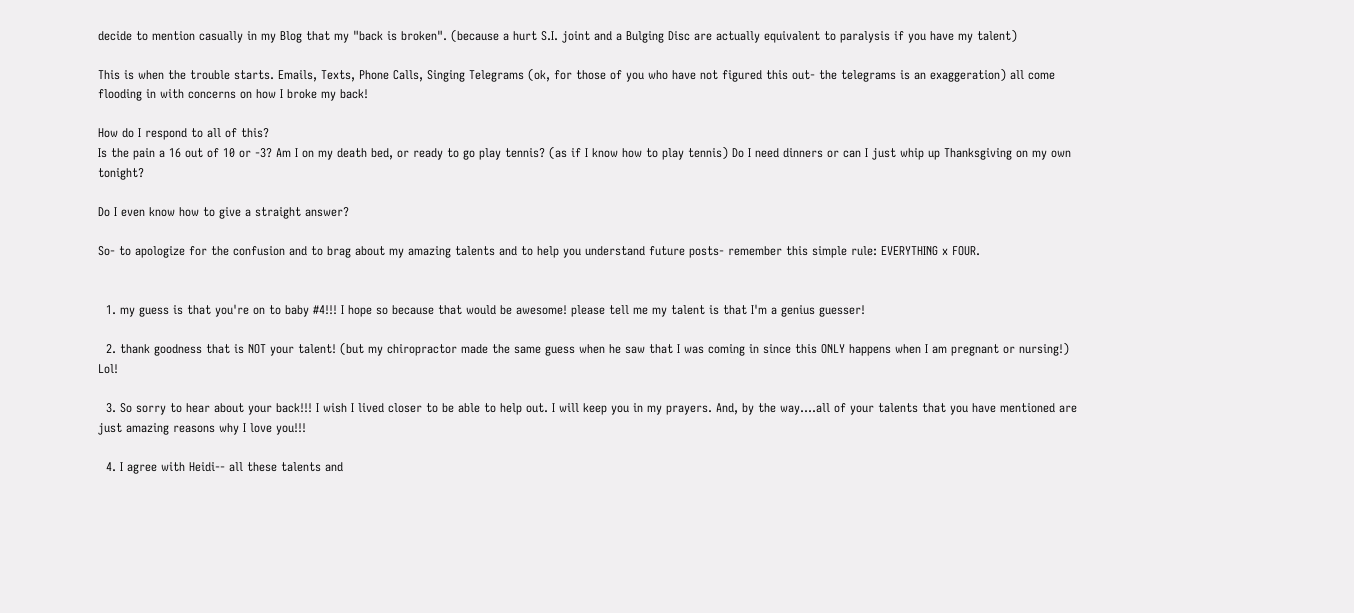decide to mention casually in my Blog that my "back is broken". (because a hurt S.I. joint and a Bulging Disc are actually equivalent to paralysis if you have my talent)

This is when the trouble starts. Emails, Texts, Phone Calls, Singing Telegrams (ok, for those of you who have not figured this out- the telegrams is an exaggeration) all come flooding in with concerns on how I broke my back!

How do I respond to all of this?
Is the pain a 16 out of 10 or -3? Am I on my death bed, or ready to go play tennis? (as if I know how to play tennis) Do I need dinners or can I just whip up Thanksgiving on my own tonight?

Do I even know how to give a straight answer?

So- to apologize for the confusion and to brag about my amazing talents and to help you understand future posts- remember this simple rule: EVERYTHING x FOUR.


  1. my guess is that you're on to baby #4!!! I hope so because that would be awesome! please tell me my talent is that I'm a genius guesser!

  2. thank goodness that is NOT your talent! (but my chiropractor made the same guess when he saw that I was coming in since this ONLY happens when I am pregnant or nursing!) Lol!

  3. So sorry to hear about your back!!! I wish I lived closer to be able to help out. I will keep you in my prayers. And, by the way....all of your talents that you have mentioned are just amazing reasons why I love you!!!

  4. I agree with Heidi-- all these talents and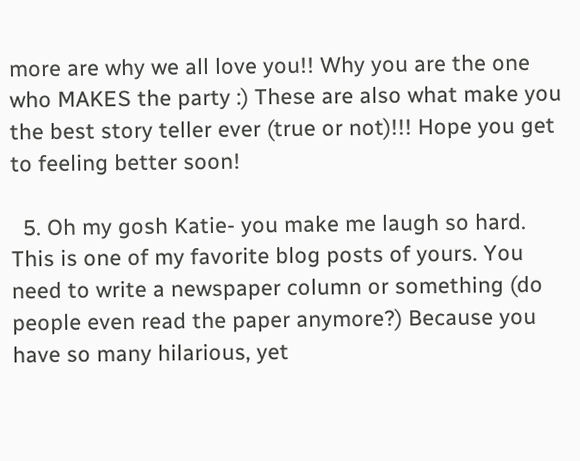more are why we all love you!! Why you are the one who MAKES the party :) These are also what make you the best story teller ever (true or not)!!! Hope you get to feeling better soon!

  5. Oh my gosh Katie- you make me laugh so hard. This is one of my favorite blog posts of yours. You need to write a newspaper column or something (do people even read the paper anymore?) Because you have so many hilarious, yet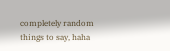completely random things to say, haha